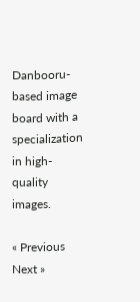Danbooru-based image board with a specialization in high-quality images.

« Previous Next »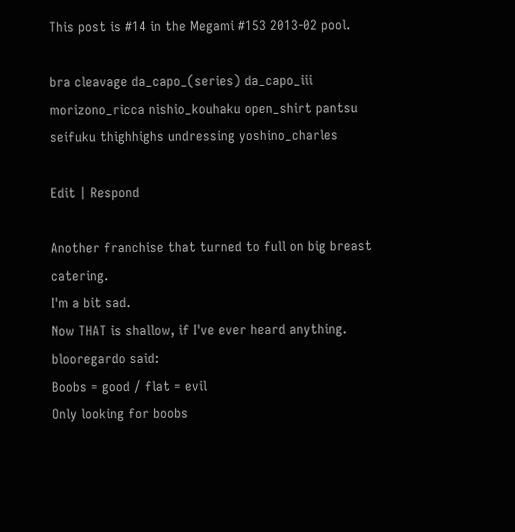This post is #14 in the Megami #153 2013-02 pool.

bra cleavage da_capo_(series) da_capo_iii morizono_ricca nishio_kouhaku open_shirt pantsu seifuku thighhighs undressing yoshino_charles

Edit | Respond

Another franchise that turned to full on big breast catering.
I'm a bit sad.
Now THAT is shallow, if I've ever heard anything.
blooregardo said:
Boobs = good / flat = evil
Only looking for boobs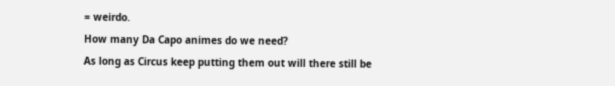= weirdo.
How many Da Capo animes do we need?
As long as Circus keep putting them out will there still be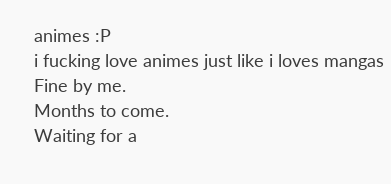animes :P
i fucking love animes just like i loves mangas
Fine by me.
Months to come.
Waiting for a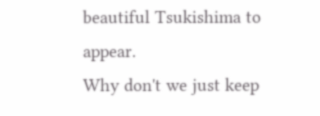beautiful Tsukishima to appear.
Why don't we just keep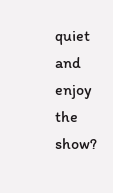quiet and enjoy the show?